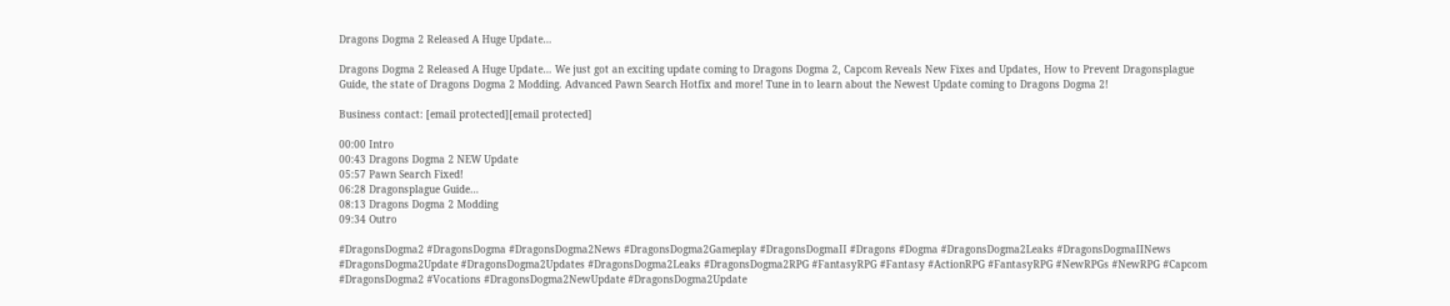Dragons Dogma 2 Released A Huge Update…

Dragons Dogma 2 Released A Huge Update… We just got an exciting update coming to Dragons Dogma 2, Capcom Reveals New Fixes and Updates, How to Prevent Dragonsplague Guide, the state of Dragons Dogma 2 Modding. Advanced Pawn Search Hotfix and more! Tune in to learn about the Newest Update coming to Dragons Dogma 2!

Business contact: [email protected][email protected]

00:00 Intro
00:43 Dragons Dogma 2 NEW Update
05:57 Pawn Search Fixed!
06:28 Dragonsplague Guide…
08:13 Dragons Dogma 2 Modding
09:34 Outro

#DragonsDogma2 #DragonsDogma #DragonsDogma2News #DragonsDogma2Gameplay #DragonsDogmaII #Dragons #Dogma #DragonsDogma2Leaks #DragonsDogmaIINews #DragonsDogma2Update #DragonsDogma2Updates #DragonsDogma2Leaks #DragonsDogma2RPG #FantasyRPG #Fantasy #ActionRPG #FantasyRPG #NewRPGs #NewRPG #Capcom #DragonsDogma2 #Vocations #DragonsDogma2NewUpdate #DragonsDogma2Update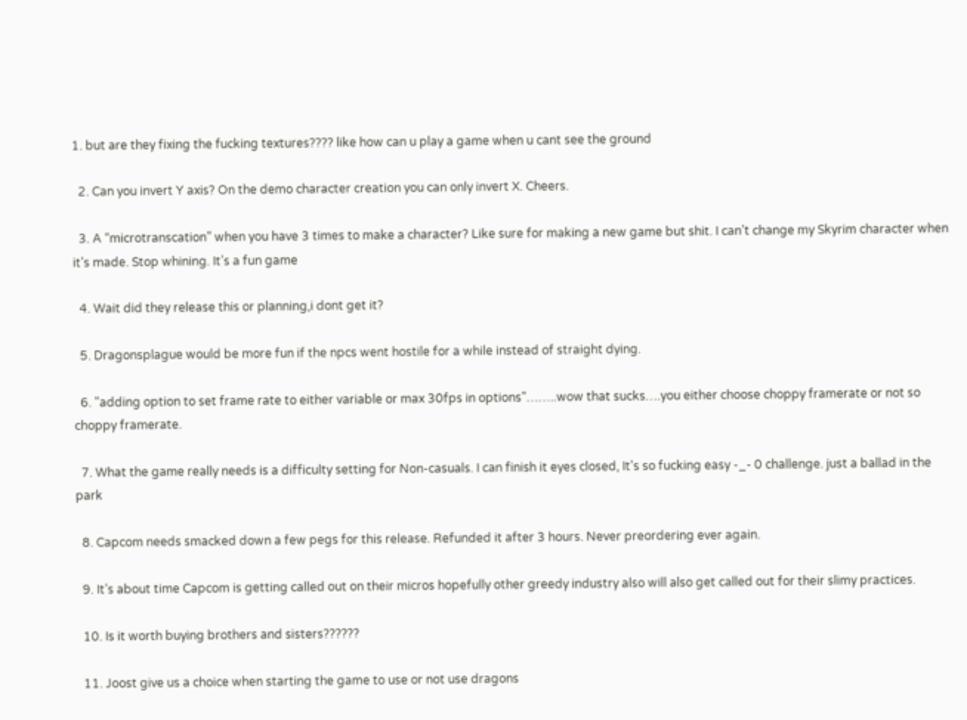1. but are they fixing the fucking textures???? like how can u play a game when u cant see the ground

  2. Can you invert Y axis? On the demo character creation you can only invert X. Cheers.

  3. A “microtranscation” when you have 3 times to make a character? Like sure for making a new game but shit. I can’t change my Skyrim character when it’s made. Stop whining. It’s a fun game

  4. Wait did they release this or planning,i dont get it?

  5. Dragonsplague would be more fun if the npcs went hostile for a while instead of straight dying.

  6. "adding option to set frame rate to either variable or max 30fps in options"……..wow that sucks….you either choose choppy framerate or not so choppy framerate.

  7. What the game really needs is a difficulty setting for Non-casuals. I can finish it eyes closed, It's so fucking easy -_- 0 challenge. just a ballad in the park

  8. Capcom needs smacked down a few pegs for this release. Refunded it after 3 hours. Never preordering ever again.

  9. It’s about time Capcom is getting called out on their micros hopefully other greedy industry also will also get called out for their slimy practices.

  10. Is it worth buying brothers and sisters??????

  11. Joost give us a choice when starting the game to use or not use dragons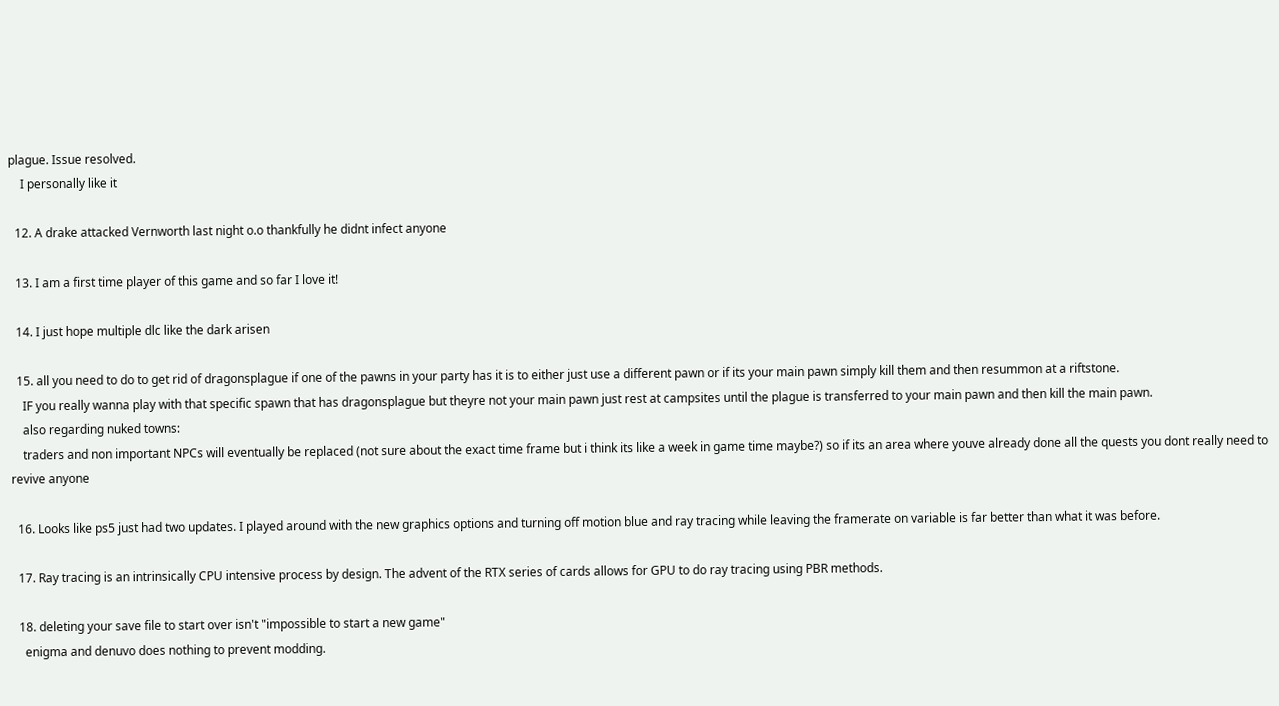plague. Issue resolved.
    I personally like it

  12. A drake attacked Vernworth last night o.o thankfully he didnt infect anyone

  13. I am a first time player of this game and so far I love it!

  14. I just hope multiple dlc like the dark arisen

  15. all you need to do to get rid of dragonsplague if one of the pawns in your party has it is to either just use a different pawn or if its your main pawn simply kill them and then resummon at a riftstone.
    IF you really wanna play with that specific spawn that has dragonsplague but theyre not your main pawn just rest at campsites until the plague is transferred to your main pawn and then kill the main pawn.
    also regarding nuked towns:
    traders and non important NPCs will eventually be replaced (not sure about the exact time frame but i think its like a week in game time maybe?) so if its an area where youve already done all the quests you dont really need to revive anyone

  16. Looks like ps5 just had two updates. I played around with the new graphics options and turning off motion blue and ray tracing while leaving the framerate on variable is far better than what it was before.

  17. Ray tracing is an intrinsically CPU intensive process by design. The advent of the RTX series of cards allows for GPU to do ray tracing using PBR methods.

  18. deleting your save file to start over isn't "impossible to start a new game"
    enigma and denuvo does nothing to prevent modding.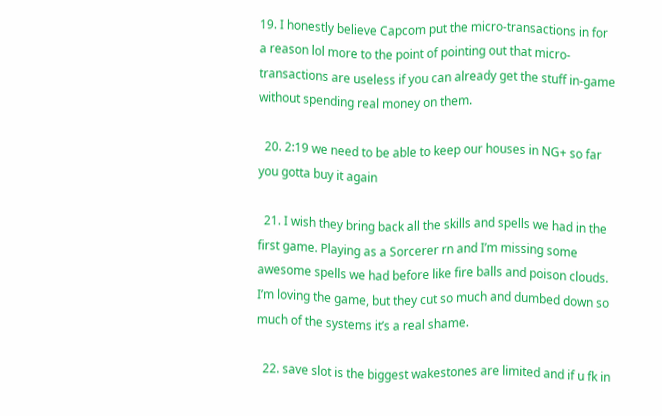19. I honestly believe Capcom put the micro-transactions in for a reason lol more to the point of pointing out that micro-transactions are useless if you can already get the stuff in-game without spending real money on them.

  20. 2:19 we need to be able to keep our houses in NG+ so far you gotta buy it again

  21. I wish they bring back all the skills and spells we had in the first game. Playing as a Sorcerer rn and I’m missing some awesome spells we had before like fire balls and poison clouds. I’m loving the game, but they cut so much and dumbed down so much of the systems it’s a real shame.

  22. save slot is the biggest wakestones are limited and if u fk in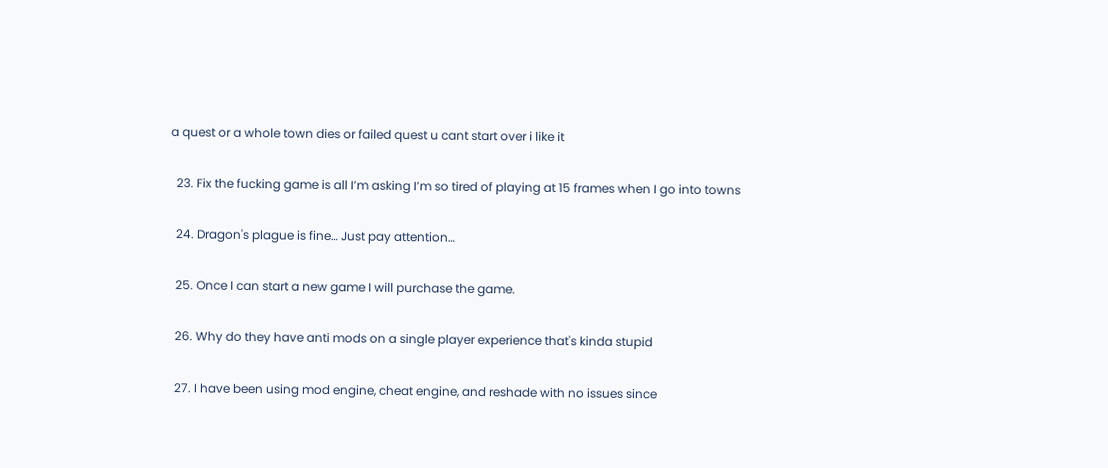a quest or a whole town dies or failed quest u cant start over i like it

  23. Fix the fucking game is all I’m asking I’m so tired of playing at 15 frames when I go into towns

  24. Dragon's plague is fine… Just pay attention…

  25. Once I can start a new game I will purchase the game.

  26. Why do they have anti mods on a single player experience that's kinda stupid

  27. I have been using mod engine, cheat engine, and reshade with no issues since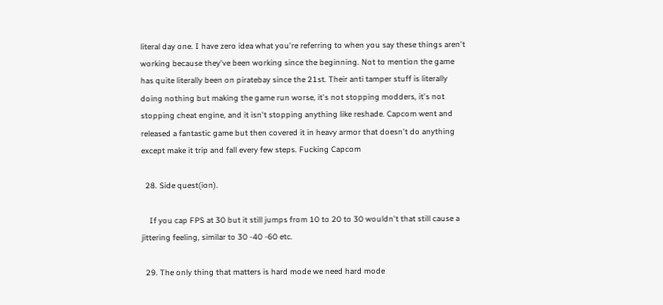literal day one. I have zero idea what you're referring to when you say these things aren't working because they've been working since the beginning. Not to mention the game has quite literally been on piratebay since the 21st. Their anti tamper stuff is literally doing nothing but making the game run worse, it's not stopping modders, it's not stopping cheat engine, and it isn't stopping anything like reshade. Capcom went and released a fantastic game but then covered it in heavy armor that doesn't do anything except make it trip and fall every few steps. Fucking Capcom

  28. Side quest(ion).

    If you cap FPS at 30 but it still jumps from 10 to 20 to 30 wouldn't that still cause a jittering feeling, similar to 30 -40 -60 etc.

  29. The only thing that matters is hard mode we need hard mode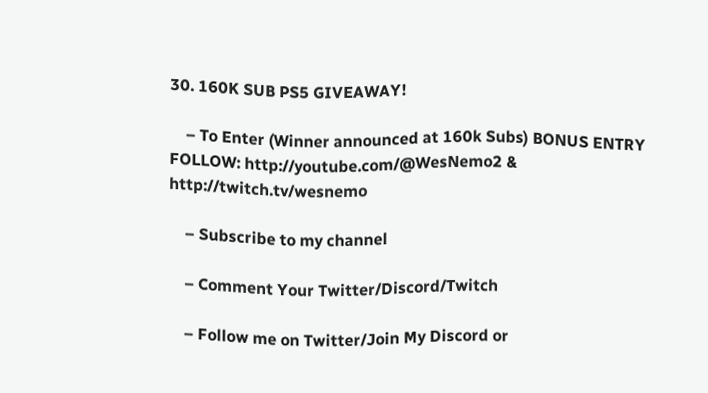30. 160K SUB PS5 GIVEAWAY!

    – To Enter (Winner announced at 160k Subs) BONUS ENTRY FOLLOW: http://youtube.com/@WesNemo2 & http://twitch.tv/wesnemo

    – Subscribe to my channel

    – Comment Your Twitter/Discord/Twitch

    – Follow me on Twitter/Join My Discord or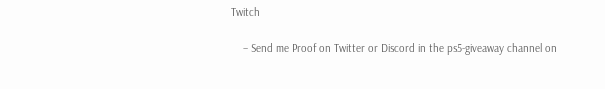Twitch

    – Send me Proof on Twitter or Discord in the ps5-giveaway channel on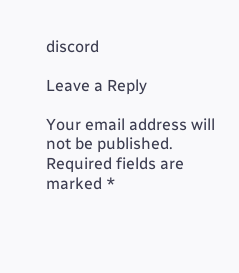discord

Leave a Reply

Your email address will not be published. Required fields are marked *